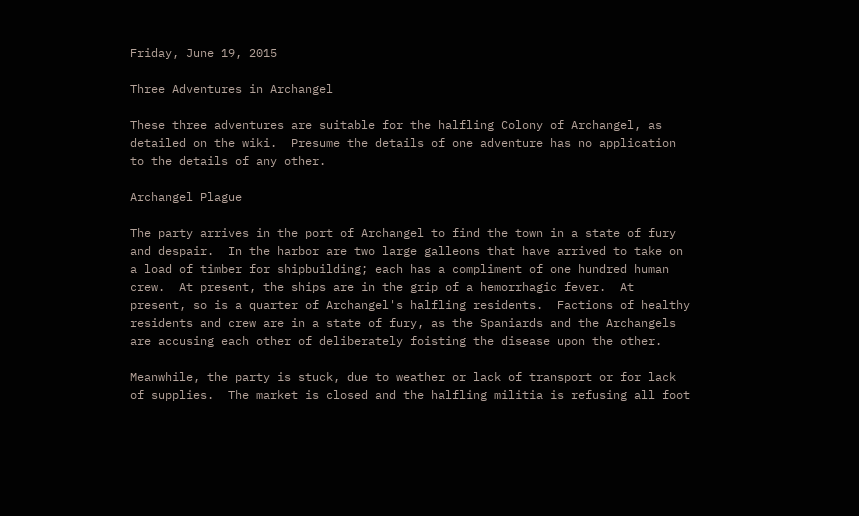Friday, June 19, 2015

Three Adventures in Archangel

These three adventures are suitable for the halfling Colony of Archangel, as detailed on the wiki.  Presume the details of one adventure has no application to the details of any other.

Archangel Plague

The party arrives in the port of Archangel to find the town in a state of fury and despair.  In the harbor are two large galleons that have arrived to take on a load of timber for shipbuilding; each has a compliment of one hundred human crew.  At present, the ships are in the grip of a hemorrhagic fever.  At present, so is a quarter of Archangel's halfling residents.  Factions of healthy residents and crew are in a state of fury, as the Spaniards and the Archangels are accusing each other of deliberately foisting the disease upon the other.

Meanwhile, the party is stuck, due to weather or lack of transport or for lack of supplies.  The market is closed and the halfling militia is refusing all foot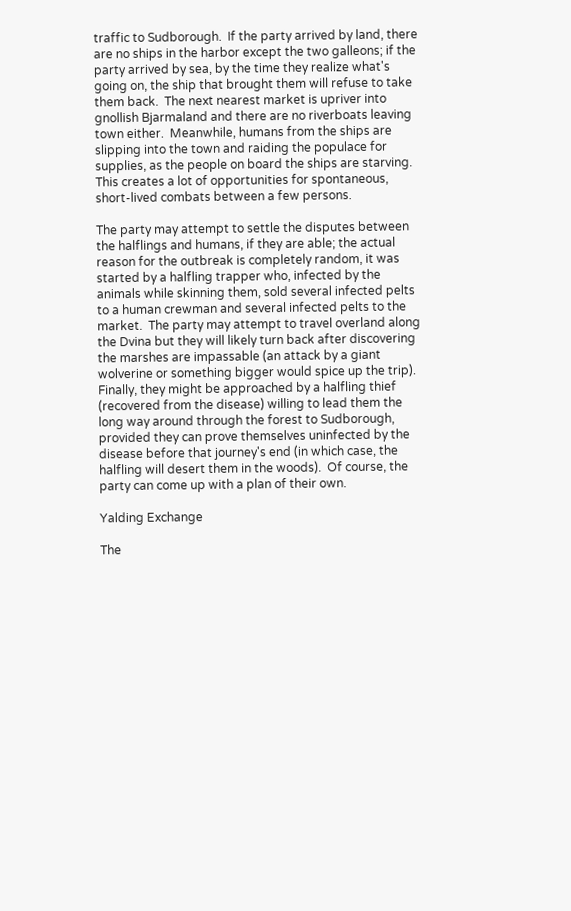traffic to Sudborough.  If the party arrived by land, there are no ships in the harbor except the two galleons; if the party arrived by sea, by the time they realize what's going on, the ship that brought them will refuse to take them back.  The next nearest market is upriver into gnollish Bjarmaland and there are no riverboats leaving town either.  Meanwhile, humans from the ships are slipping into the town and raiding the populace for supplies, as the people on board the ships are starving.  This creates a lot of opportunities for spontaneous, short-lived combats between a few persons.

The party may attempt to settle the disputes between the halflings and humans, if they are able; the actual reason for the outbreak is completely random, it was started by a halfling trapper who, infected by the animals while skinning them, sold several infected pelts to a human crewman and several infected pelts to the market.  The party may attempt to travel overland along the Dvina but they will likely turn back after discovering the marshes are impassable (an attack by a giant wolverine or something bigger would spice up the trip).  Finally, they might be approached by a halfling thief (recovered from the disease) willing to lead them the long way around through the forest to Sudborough, provided they can prove themselves uninfected by the disease before that journey's end (in which case, the halfling will desert them in the woods).  Of course, the party can come up with a plan of their own.

Yalding Exchange

The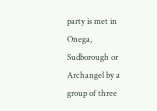party is met in Onega, Sudborough or Archangel by a group of three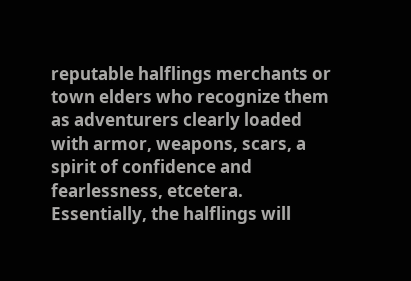reputable halflings merchants or town elders who recognize them as adventurers clearly loaded with armor, weapons, scars, a spirit of confidence and fearlessness, etcetera.  Essentially, the halflings will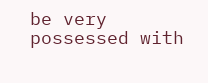be very possessed with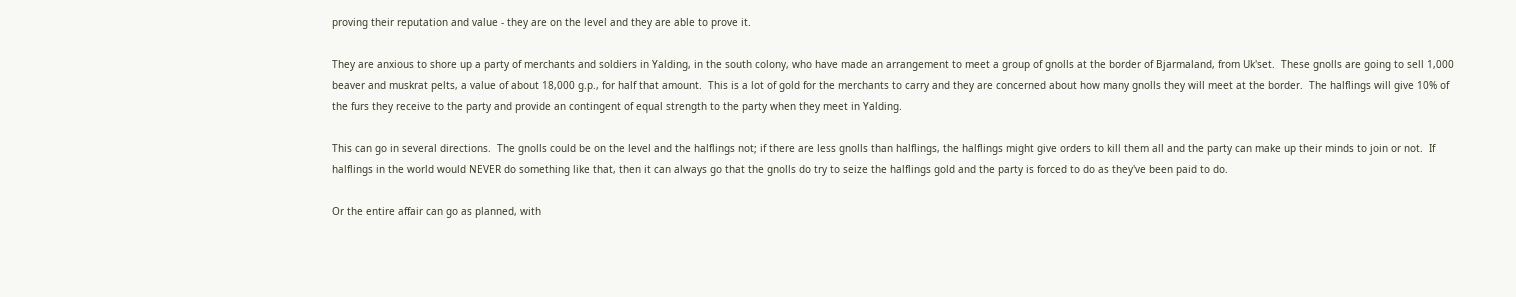proving their reputation and value - they are on the level and they are able to prove it.

They are anxious to shore up a party of merchants and soldiers in Yalding, in the south colony, who have made an arrangement to meet a group of gnolls at the border of Bjarmaland, from Uk'set.  These gnolls are going to sell 1,000 beaver and muskrat pelts, a value of about 18,000 g.p., for half that amount.  This is a lot of gold for the merchants to carry and they are concerned about how many gnolls they will meet at the border.  The halflings will give 10% of the furs they receive to the party and provide an contingent of equal strength to the party when they meet in Yalding.

This can go in several directions.  The gnolls could be on the level and the halflings not; if there are less gnolls than halflings, the halflings might give orders to kill them all and the party can make up their minds to join or not.  If halflings in the world would NEVER do something like that, then it can always go that the gnolls do try to seize the halflings gold and the party is forced to do as they've been paid to do.

Or the entire affair can go as planned, with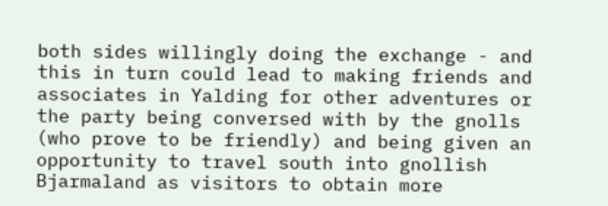both sides willingly doing the exchange - and this in turn could lead to making friends and associates in Yalding for other adventures or the party being conversed with by the gnolls (who prove to be friendly) and being given an opportunity to travel south into gnollish Bjarmaland as visitors to obtain more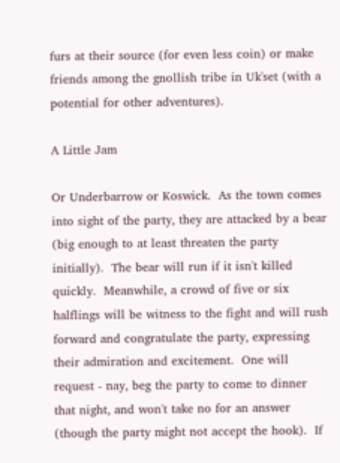furs at their source (for even less coin) or make friends among the gnollish tribe in Uk'set (with a potential for other adventures).

A Little Jam

Or Underbarrow or Koswick.  As the town comes into sight of the party, they are attacked by a bear (big enough to at least threaten the party initially).  The bear will run if it isn't killed quickly.  Meanwhile, a crowd of five or six halflings will be witness to the fight and will rush forward and congratulate the party, expressing their admiration and excitement.  One will request - nay, beg the party to come to dinner that night, and won't take no for an answer (though the party might not accept the hook).  If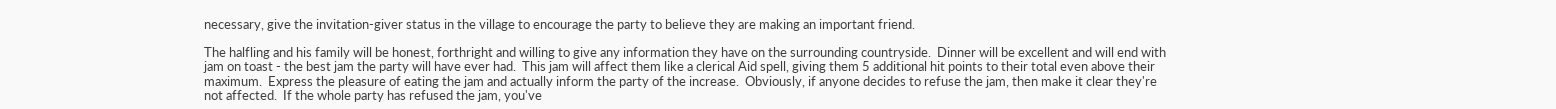necessary, give the invitation-giver status in the village to encourage the party to believe they are making an important friend.

The halfling and his family will be honest, forthright and willing to give any information they have on the surrounding countryside.  Dinner will be excellent and will end with jam on toast - the best jam the party will have ever had.  This jam will affect them like a clerical Aid spell, giving them 5 additional hit points to their total even above their maximum.  Express the pleasure of eating the jam and actually inform the party of the increase.  Obviously, if anyone decides to refuse the jam, then make it clear they're not affected.  If the whole party has refused the jam, you've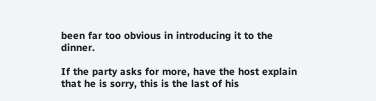been far too obvious in introducing it to the dinner.

If the party asks for more, have the host explain that he is sorry, this is the last of his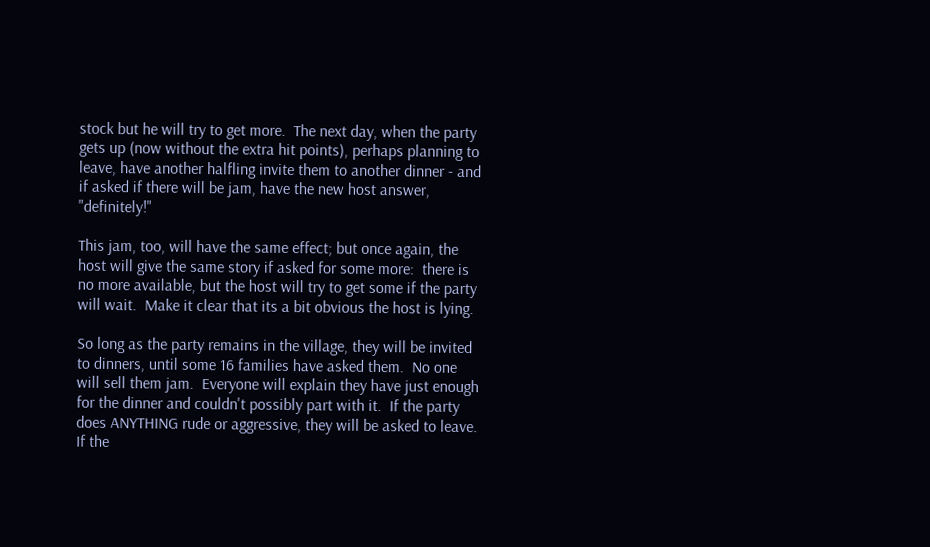stock but he will try to get more.  The next day, when the party gets up (now without the extra hit points), perhaps planning to leave, have another halfling invite them to another dinner - and if asked if there will be jam, have the new host answer, "definitely!"

This jam, too, will have the same effect; but once again, the host will give the same story if asked for some more:  there is no more available, but the host will try to get some if the party will wait.  Make it clear that its a bit obvious the host is lying.

So long as the party remains in the village, they will be invited to dinners, until some 16 families have asked them.  No one will sell them jam.  Everyone will explain they have just enough for the dinner and couldn't possibly part with it.  If the party does ANYTHING rude or aggressive, they will be asked to leave.  If the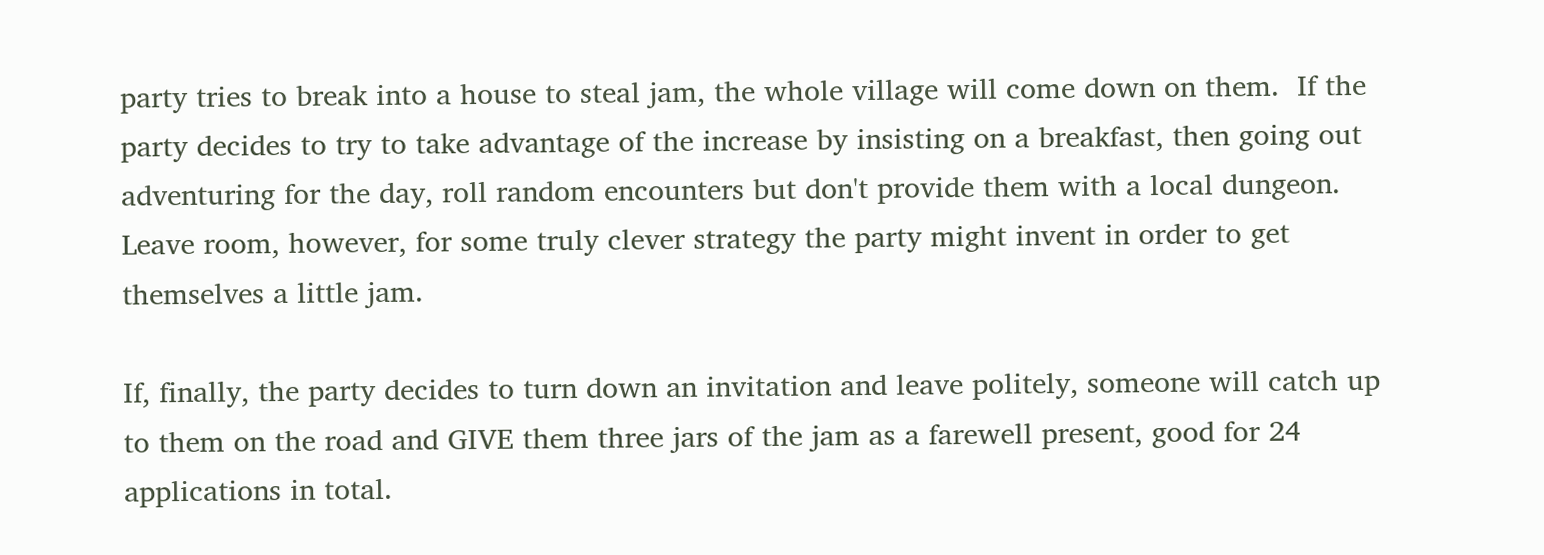party tries to break into a house to steal jam, the whole village will come down on them.  If the party decides to try to take advantage of the increase by insisting on a breakfast, then going out adventuring for the day, roll random encounters but don't provide them with a local dungeon.  Leave room, however, for some truly clever strategy the party might invent in order to get themselves a little jam.

If, finally, the party decides to turn down an invitation and leave politely, someone will catch up to them on the road and GIVE them three jars of the jam as a farewell present, good for 24 applications in total.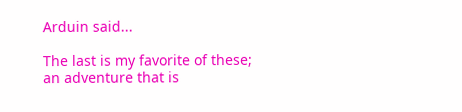Arduin said...

The last is my favorite of these; an adventure that is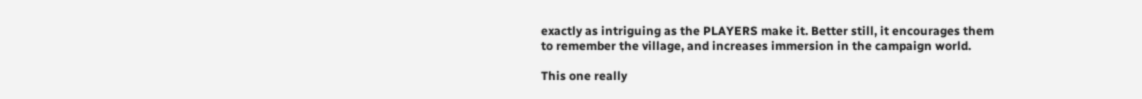exactly as intriguing as the PLAYERS make it. Better still, it encourages them to remember the village, and increases immersion in the campaign world.

This one really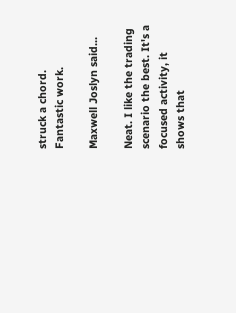struck a chord. Fantastic work.

Maxwell Joslyn said...

Neat. I like the trading scenario the best. It's a focused activity, it shows that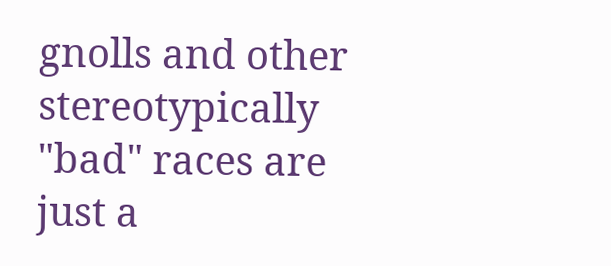gnolls and other stereotypically "bad" races are just a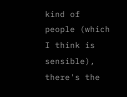kind of people (which I think is sensible), there's the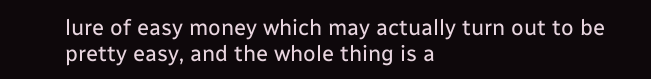lure of easy money which may actually turn out to be pretty easy, and the whole thing is a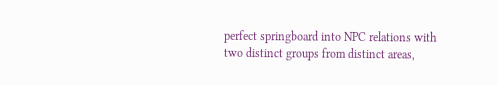perfect springboard into NPC relations with two distinct groups from distinct areas,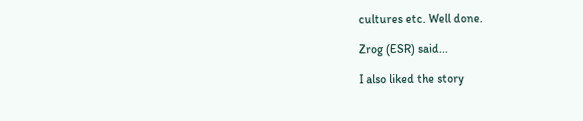cultures etc. Well done.

Zrog (ESR) said...

I also liked the story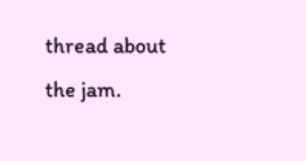thread about the jam.